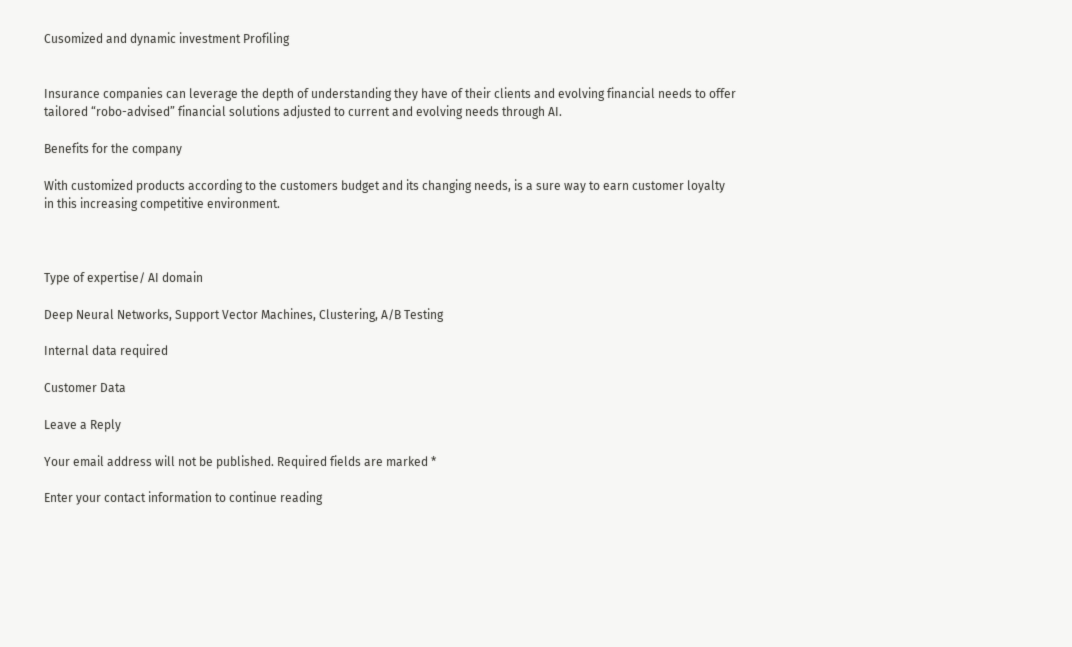Cusomized and dynamic investment Profiling


Insurance companies can leverage the depth of understanding they have of their clients and evolving financial needs to offer tailored “robo-advised” financial solutions adjusted to current and evolving needs through AI.

Benefits for the company

With customized products according to the customers budget and its changing needs, is a sure way to earn customer loyalty in this increasing competitive environment.



Type of expertise/ AI domain

Deep Neural Networks, Support Vector Machines, Clustering, A/B Testing

Internal data required

Customer Data

Leave a Reply

Your email address will not be published. Required fields are marked *

Enter your contact information to continue reading